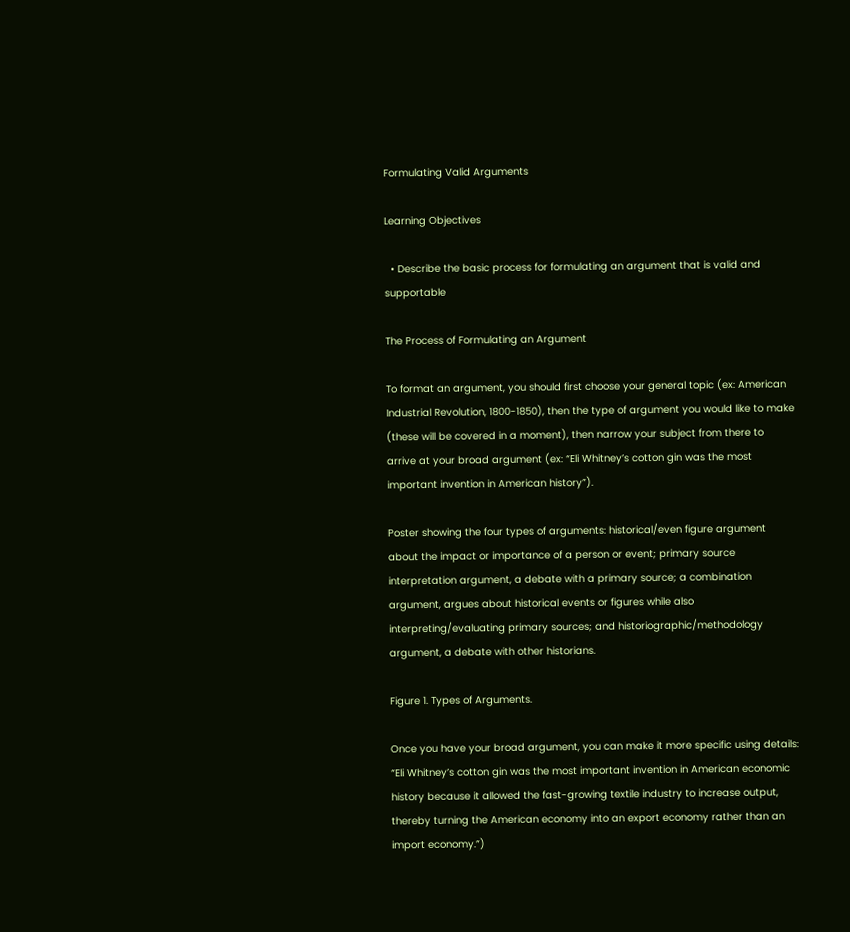Formulating Valid Arguments

Learning Objectives

  • Describe the basic process for formulating an argument that is valid and supportable

The Process of Formulating an Argument

To format an argument, you should first choose your general topic (ex: American Industrial Revolution, 1800-1850), then the type of argument you would like to make (these will be covered in a moment), then narrow your subject from there to arrive at your broad argument (ex: “Eli Whitney’s cotton gin was the most important invention in American history”).

Poster showing the four types of arguments: historical/even figure argument about the impact or importance of a person or event; primary source interpretation argument, a debate with a primary source; a combination argument, argues about historical events or figures while also interpreting/evaluating primary sources; and historiographic/methodology argument, a debate with other historians.

Figure 1. Types of Arguments.

Once you have your broad argument, you can make it more specific using details: “Eli Whitney’s cotton gin was the most important invention in American economic history because it allowed the fast-growing textile industry to increase output, thereby turning the American economy into an export economy rather than an import economy.”)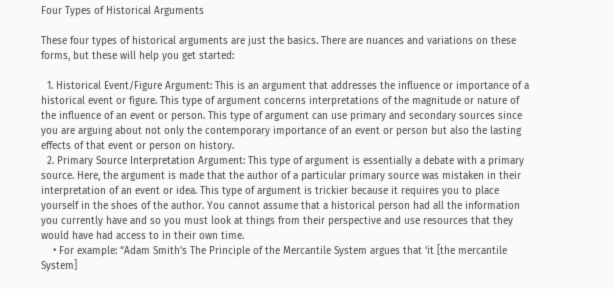Four Types of Historical Arguments

These four types of historical arguments are just the basics. There are nuances and variations on these forms, but these will help you get started:

  1. Historical Event/Figure Argument: This is an argument that addresses the influence or importance of a historical event or figure. This type of argument concerns interpretations of the magnitude or nature of the influence of an event or person. This type of argument can use primary and secondary sources since you are arguing about not only the contemporary importance of an event or person but also the lasting effects of that event or person on history.
  2. Primary Source Interpretation Argument: This type of argument is essentially a debate with a primary source. Here, the argument is made that the author of a particular primary source was mistaken in their interpretation of an event or idea. This type of argument is trickier because it requires you to place yourself in the shoes of the author. You cannot assume that a historical person had all the information you currently have and so you must look at things from their perspective and use resources that they would have had access to in their own time.
    • For example: “Adam Smith’s The Principle of the Mercantile System argues that ‘it [the mercantile System]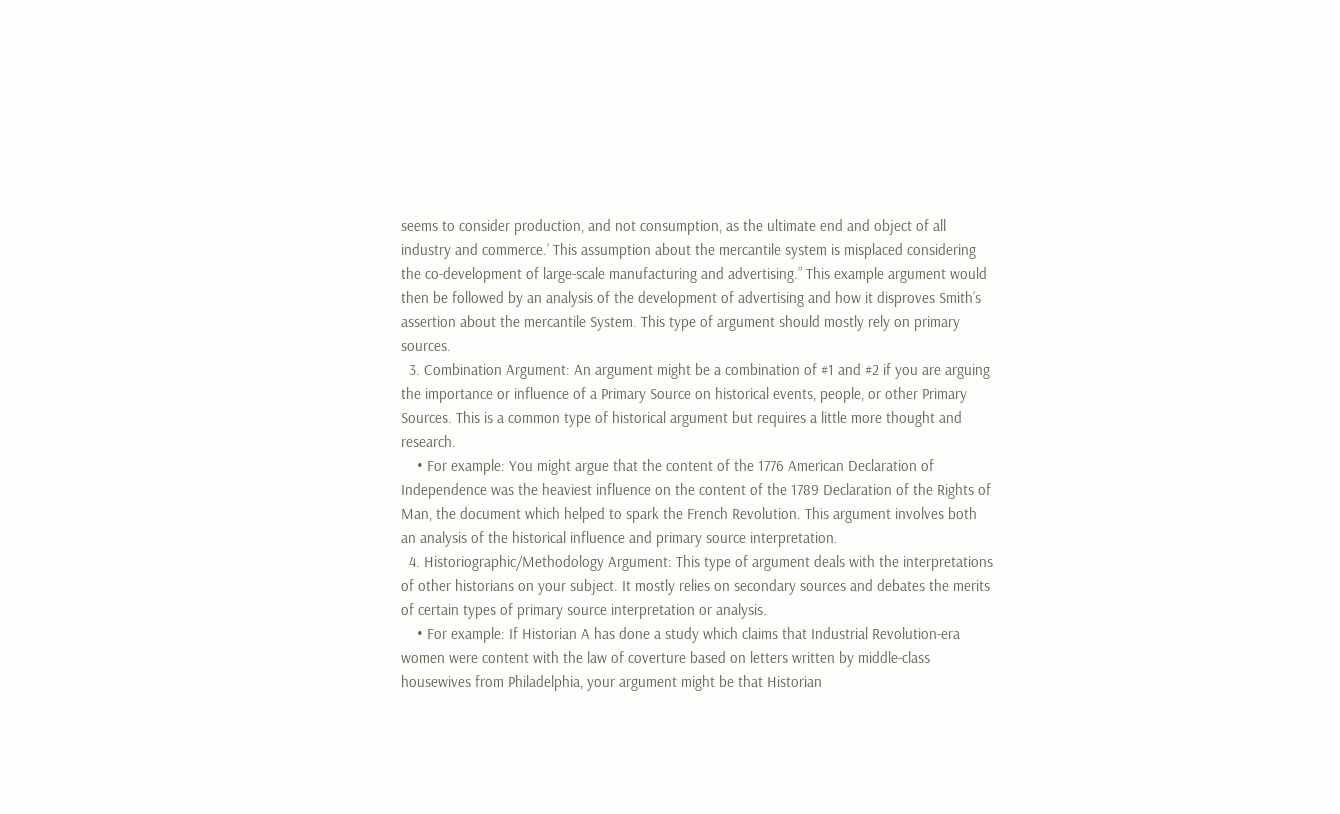seems to consider production, and not consumption, as the ultimate end and object of all industry and commerce.’ This assumption about the mercantile system is misplaced considering the co-development of large-scale manufacturing and advertising.” This example argument would then be followed by an analysis of the development of advertising and how it disproves Smith’s assertion about the mercantile System. This type of argument should mostly rely on primary sources.
  3. Combination Argument: An argument might be a combination of #1 and #2 if you are arguing the importance or influence of a Primary Source on historical events, people, or other Primary Sources. This is a common type of historical argument but requires a little more thought and research.
    • For example: You might argue that the content of the 1776 American Declaration of Independence was the heaviest influence on the content of the 1789 Declaration of the Rights of Man, the document which helped to spark the French Revolution. This argument involves both an analysis of the historical influence and primary source interpretation.
  4. Historiographic/Methodology Argument: This type of argument deals with the interpretations of other historians on your subject. It mostly relies on secondary sources and debates the merits of certain types of primary source interpretation or analysis.
    • For example: If Historian A has done a study which claims that Industrial Revolution-era women were content with the law of coverture based on letters written by middle-class housewives from Philadelphia, your argument might be that Historian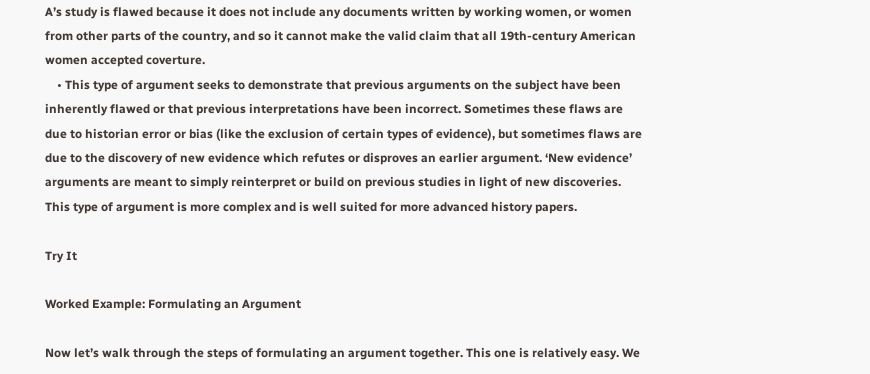A’s study is flawed because it does not include any documents written by working women, or women from other parts of the country, and so it cannot make the valid claim that all 19th-century American women accepted coverture.
    • This type of argument seeks to demonstrate that previous arguments on the subject have been inherently flawed or that previous interpretations have been incorrect. Sometimes these flaws are due to historian error or bias (like the exclusion of certain types of evidence), but sometimes flaws are due to the discovery of new evidence which refutes or disproves an earlier argument. ‘New evidence’ arguments are meant to simply reinterpret or build on previous studies in light of new discoveries. This type of argument is more complex and is well suited for more advanced history papers.

Try It

Worked Example: Formulating an Argument

Now let’s walk through the steps of formulating an argument together. This one is relatively easy. We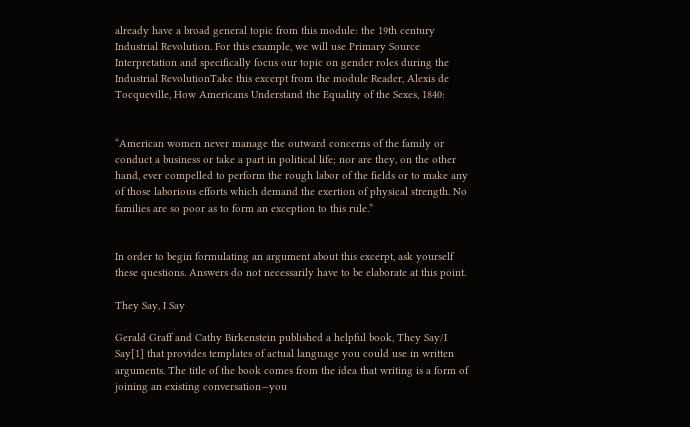already have a broad general topic from this module: the 19th century Industrial Revolution. For this example, we will use Primary Source Interpretation and specifically focus our topic on gender roles during the Industrial RevolutionTake this excerpt from the module Reader, Alexis de Tocqueville, How Americans Understand the Equality of the Sexes, 1840:


“American women never manage the outward concerns of the family or conduct a business or take a part in political life; nor are they, on the other hand, ever compelled to perform the rough labor of the fields or to make any of those laborious efforts which demand the exertion of physical strength. No families are so poor as to form an exception to this rule.”


In order to begin formulating an argument about this excerpt, ask yourself these questions. Answers do not necessarily have to be elaborate at this point.

They Say, I Say

Gerald Graff and Cathy Birkenstein published a helpful book, They Say/I Say[1] that provides templates of actual language you could use in written arguments. The title of the book comes from the idea that writing is a form of joining an existing conversation—you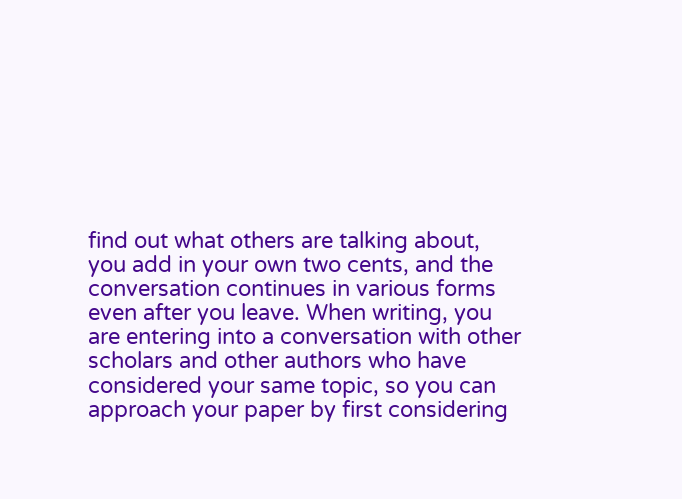find out what others are talking about, you add in your own two cents, and the conversation continues in various forms even after you leave. When writing, you are entering into a conversation with other scholars and other authors who have considered your same topic, so you can approach your paper by first considering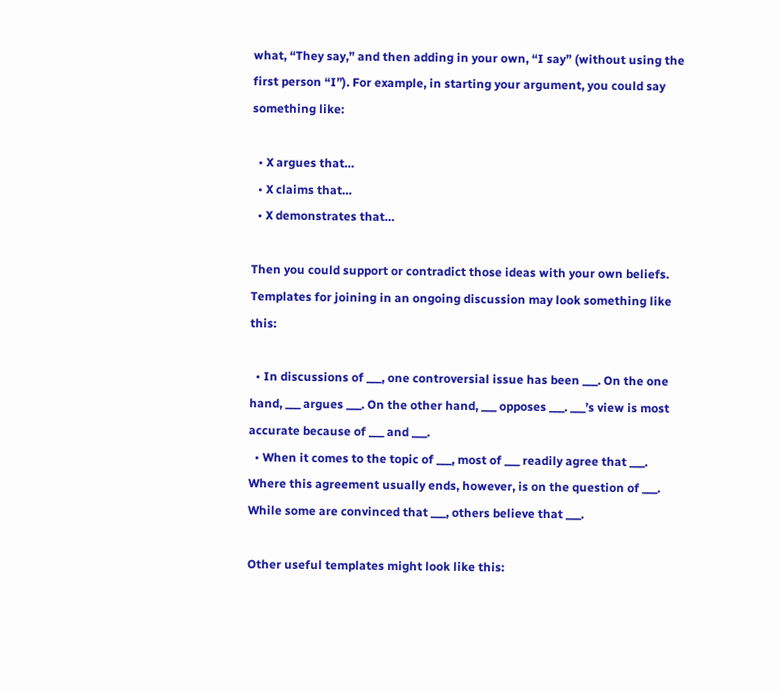what, “They say,” and then adding in your own, “I say” (without using the first person “I”). For example, in starting your argument, you could say something like:

  • X argues that…
  • X claims that…
  • X demonstrates that…

Then you could support or contradict those ideas with your own beliefs. Templates for joining in an ongoing discussion may look something like this:

  • In discussions of ___, one controversial issue has been ___. On the one hand, ___ argues ___. On the other hand, ___ opposes ___. ___’s view is most accurate because of ___ and ___.
  • When it comes to the topic of ___, most of ___ readily agree that ___. Where this agreement usually ends, however, is on the question of ___. While some are convinced that ___, others believe that ___.

Other useful templates might look like this: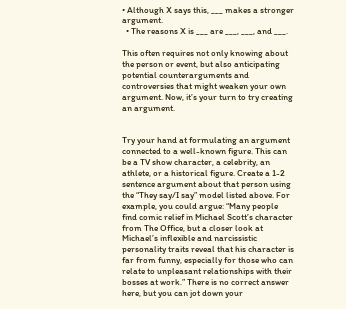• Although X says this, ___ makes a stronger argument.
  • The reasons X is ___ are ___, ___, and ___.

This often requires not only knowing about the person or event, but also anticipating potential counterarguments and controversies that might weaken your own argument. Now, it’s your turn to try creating an argument.


Try your hand at formulating an argument connected to a well-known figure. This can be a TV show character, a celebrity, an athlete, or a historical figure. Create a 1-2 sentence argument about that person using the “They say/I say” model listed above. For example, you could argue: “Many people find comic relief in Michael Scott’s character from The Office, but a closer look at Michael’s inflexible and narcissistic personality traits reveal that his character is far from funny, especially for those who can relate to unpleasant relationships with their bosses at work.” There is no correct answer here, but you can jot down your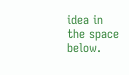idea in the space below.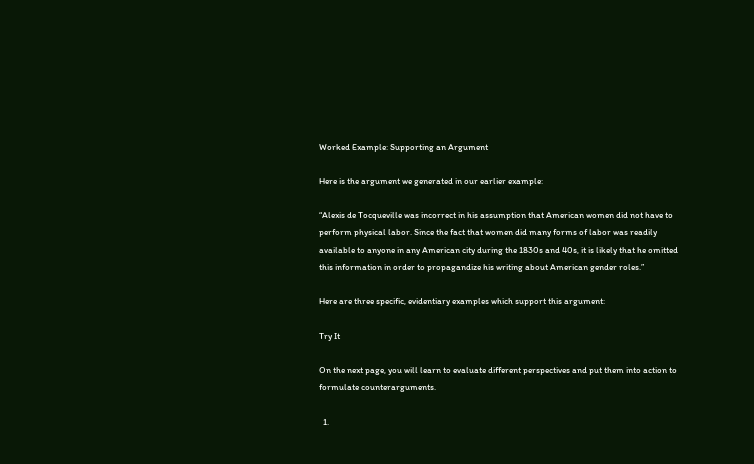Worked Example: Supporting an Argument

Here is the argument we generated in our earlier example:

“Alexis de Tocqueville was incorrect in his assumption that American women did not have to perform physical labor. Since the fact that women did many forms of labor was readily available to anyone in any American city during the 1830s and 40s, it is likely that he omitted this information in order to propagandize his writing about American gender roles.”

Here are three specific, evidentiary examples which support this argument:

Try It

On the next page, you will learn to evaluate different perspectives and put them into action to formulate counterarguments.

  1.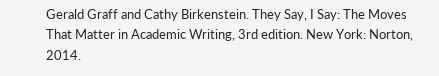Gerald Graff and Cathy Birkenstein. They Say, I Say: The Moves That Matter in Academic Writing, 3rd edition. New York: Norton, 2014.